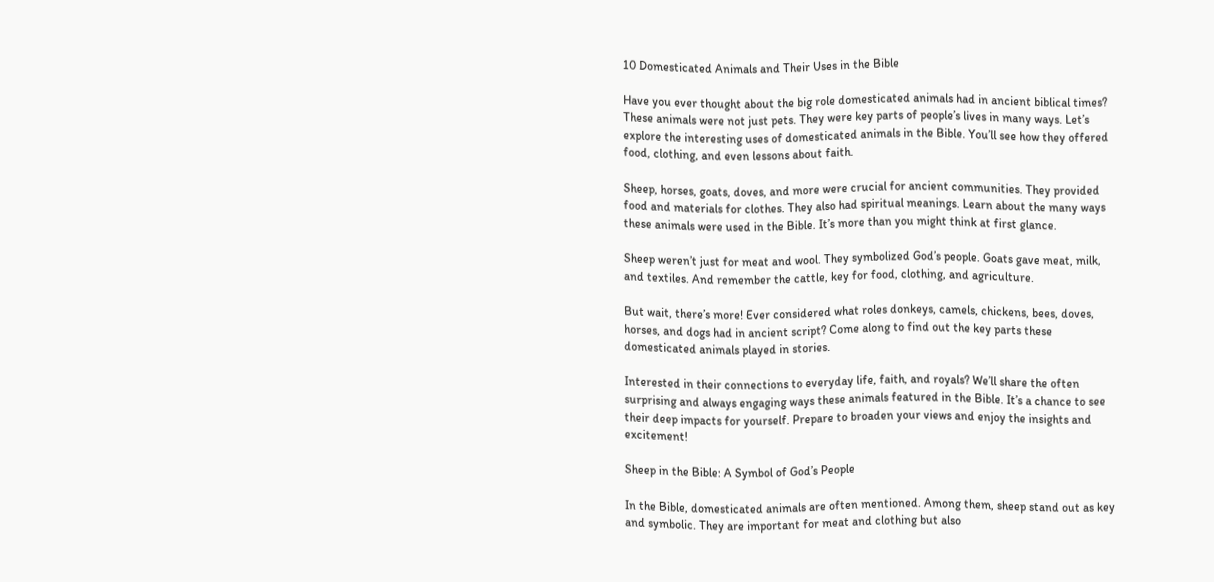10 Domesticated Animals and Their Uses in the Bible

Have you ever thought about the big role domesticated animals had in ancient biblical times? These animals were not just pets. They were key parts of people’s lives in many ways. Let’s explore the interesting uses of domesticated animals in the Bible. You’ll see how they offered food, clothing, and even lessons about faith.

Sheep, horses, goats, doves, and more were crucial for ancient communities. They provided food and materials for clothes. They also had spiritual meanings. Learn about the many ways these animals were used in the Bible. It’s more than you might think at first glance.

Sheep weren’t just for meat and wool. They symbolized God’s people. Goats gave meat, milk, and textiles. And remember the cattle, key for food, clothing, and agriculture.

But wait, there’s more! Ever considered what roles donkeys, camels, chickens, bees, doves, horses, and dogs had in ancient script? Come along to find out the key parts these domesticated animals played in stories.

Interested in their connections to everyday life, faith, and royals? We’ll share the often surprising and always engaging ways these animals featured in the Bible. It’s a chance to see their deep impacts for yourself. Prepare to broaden your views and enjoy the insights and excitement!

Sheep in the Bible: A Symbol of God’s People

In the Bible, domesticated animals are often mentioned. Among them, sheep stand out as key and symbolic. They are important for meat and clothing but also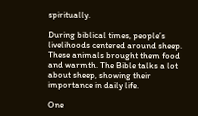spiritually.

During biblical times, people’s livelihoods centered around sheep. These animals brought them food and warmth. The Bible talks a lot about sheep, showing their importance in daily life.

One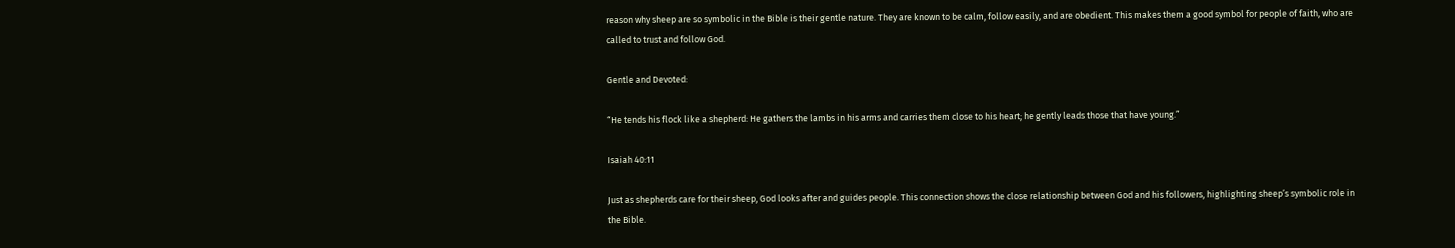reason why sheep are so symbolic in the Bible is their gentle nature. They are known to be calm, follow easily, and are obedient. This makes them a good symbol for people of faith, who are called to trust and follow God.

Gentle and Devoted:

“He tends his flock like a shepherd: He gathers the lambs in his arms and carries them close to his heart; he gently leads those that have young.”

Isaiah 40:11

Just as shepherds care for their sheep, God looks after and guides people. This connection shows the close relationship between God and his followers, highlighting sheep’s symbolic role in the Bible.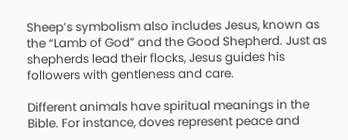Sheep’s symbolism also includes Jesus, known as the “Lamb of God” and the Good Shepherd. Just as shepherds lead their flocks, Jesus guides his followers with gentleness and care.

Different animals have spiritual meanings in the Bible. For instance, doves represent peace and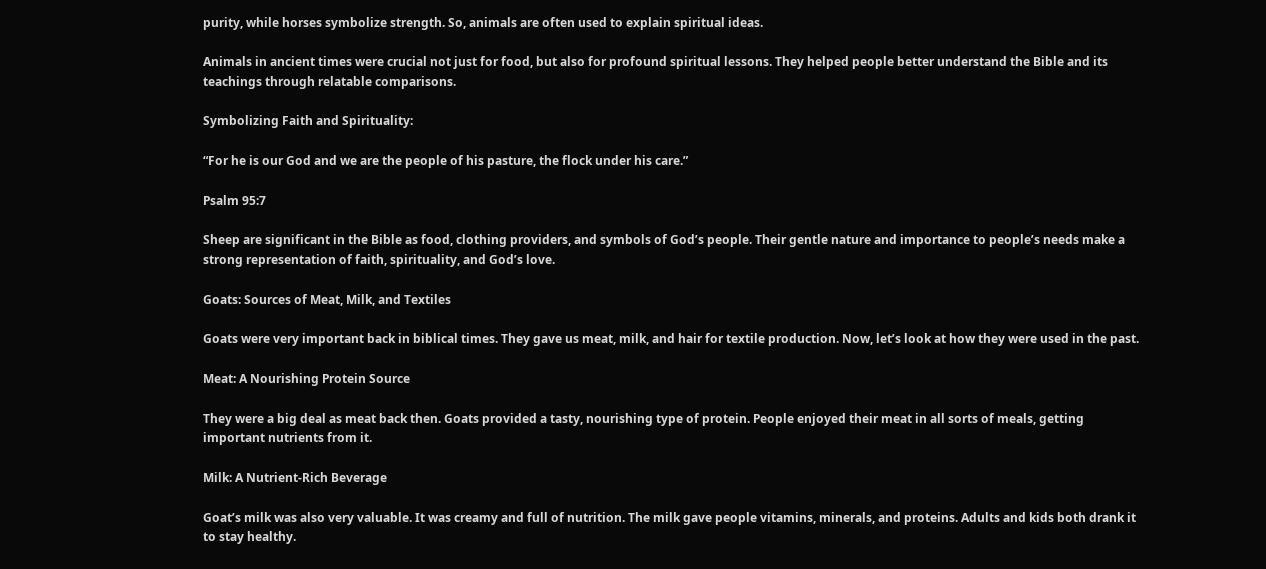purity, while horses symbolize strength. So, animals are often used to explain spiritual ideas.

Animals in ancient times were crucial not just for food, but also for profound spiritual lessons. They helped people better understand the Bible and its teachings through relatable comparisons.

Symbolizing Faith and Spirituality:

“For he is our God and we are the people of his pasture, the flock under his care.”

Psalm 95:7

Sheep are significant in the Bible as food, clothing providers, and symbols of God’s people. Their gentle nature and importance to people’s needs make a strong representation of faith, spirituality, and God’s love.

Goats: Sources of Meat, Milk, and Textiles

Goats were very important back in biblical times. They gave us meat, milk, and hair for textile production. Now, let’s look at how they were used in the past.

Meat: A Nourishing Protein Source

They were a big deal as meat back then. Goats provided a tasty, nourishing type of protein. People enjoyed their meat in all sorts of meals, getting important nutrients from it.

Milk: A Nutrient-Rich Beverage

Goat’s milk was also very valuable. It was creamy and full of nutrition. The milk gave people vitamins, minerals, and proteins. Adults and kids both drank it to stay healthy.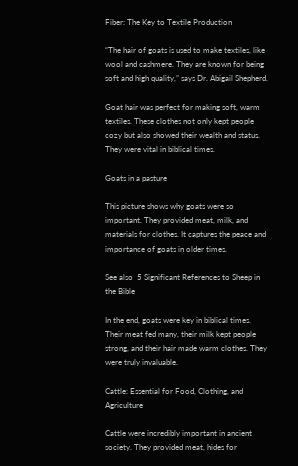Fiber: The Key to Textile Production

“The hair of goats is used to make textiles, like wool and cashmere. They are known for being soft and high quality,” says Dr. Abigail Shepherd.

Goat hair was perfect for making soft, warm textiles. These clothes not only kept people cozy but also showed their wealth and status. They were vital in biblical times.

Goats in a pasture

This picture shows why goats were so important. They provided meat, milk, and materials for clothes. It captures the peace and importance of goats in older times.

See also  5 Significant References to Sheep in the Bible

In the end, goats were key in biblical times. Their meat fed many, their milk kept people strong, and their hair made warm clothes. They were truly invaluable.

Cattle: Essential for Food, Clothing, and Agriculture

Cattle were incredibly important in ancient society. They provided meat, hides for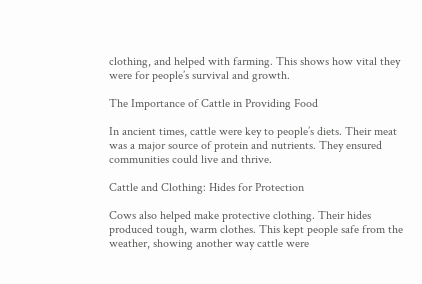clothing, and helped with farming. This shows how vital they were for people’s survival and growth.

The Importance of Cattle in Providing Food

In ancient times, cattle were key to people’s diets. Their meat was a major source of protein and nutrients. They ensured communities could live and thrive.

Cattle and Clothing: Hides for Protection

Cows also helped make protective clothing. Their hides produced tough, warm clothes. This kept people safe from the weather, showing another way cattle were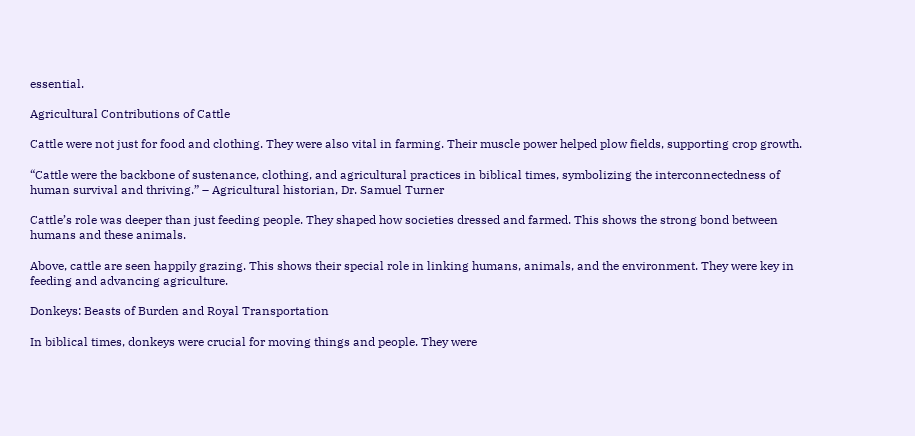essential.

Agricultural Contributions of Cattle

Cattle were not just for food and clothing. They were also vital in farming. Their muscle power helped plow fields, supporting crop growth.

“Cattle were the backbone of sustenance, clothing, and agricultural practices in biblical times, symbolizing the interconnectedness of human survival and thriving.” – Agricultural historian, Dr. Samuel Turner

Cattle’s role was deeper than just feeding people. They shaped how societies dressed and farmed. This shows the strong bond between humans and these animals.

Above, cattle are seen happily grazing. This shows their special role in linking humans, animals, and the environment. They were key in feeding and advancing agriculture.

Donkeys: Beasts of Burden and Royal Transportation

In biblical times, donkeys were crucial for moving things and people. They were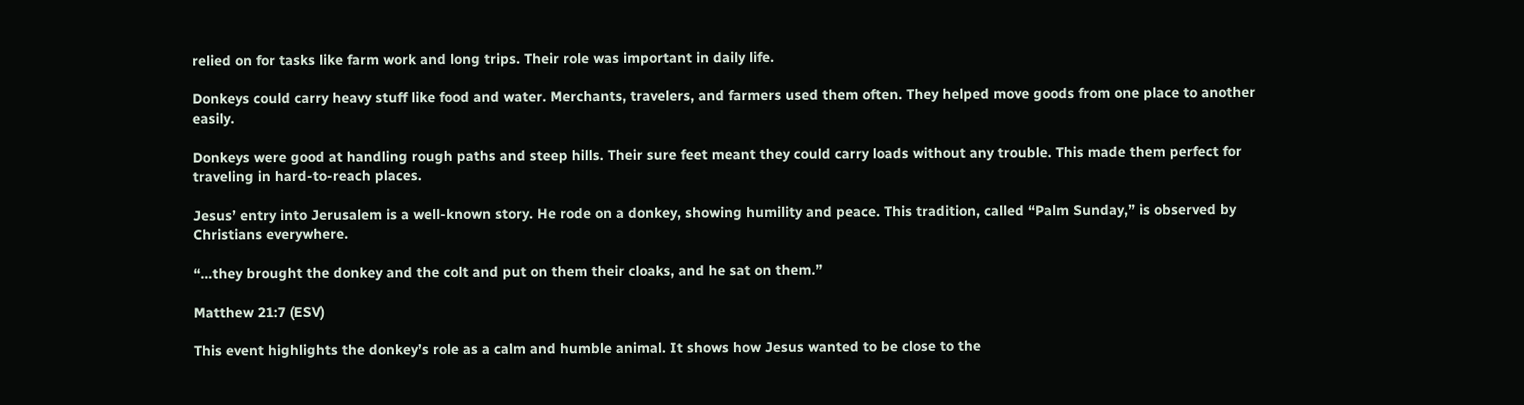relied on for tasks like farm work and long trips. Their role was important in daily life.

Donkeys could carry heavy stuff like food and water. Merchants, travelers, and farmers used them often. They helped move goods from one place to another easily.

Donkeys were good at handling rough paths and steep hills. Their sure feet meant they could carry loads without any trouble. This made them perfect for traveling in hard-to-reach places.

Jesus’ entry into Jerusalem is a well-known story. He rode on a donkey, showing humility and peace. This tradition, called “Palm Sunday,” is observed by Christians everywhere.

“…they brought the donkey and the colt and put on them their cloaks, and he sat on them.”

Matthew 21:7 (ESV)

This event highlights the donkey’s role as a calm and humble animal. It shows how Jesus wanted to be close to the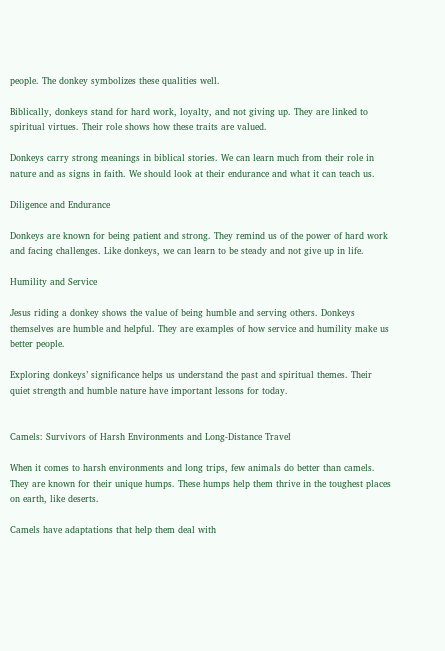people. The donkey symbolizes these qualities well.

Biblically, donkeys stand for hard work, loyalty, and not giving up. They are linked to spiritual virtues. Their role shows how these traits are valued.

Donkeys carry strong meanings in biblical stories. We can learn much from their role in nature and as signs in faith. We should look at their endurance and what it can teach us.

Diligence and Endurance

Donkeys are known for being patient and strong. They remind us of the power of hard work and facing challenges. Like donkeys, we can learn to be steady and not give up in life.

Humility and Service

Jesus riding a donkey shows the value of being humble and serving others. Donkeys themselves are humble and helpful. They are examples of how service and humility make us better people.

Exploring donkeys’ significance helps us understand the past and spiritual themes. Their quiet strength and humble nature have important lessons for today.


Camels: Survivors of Harsh Environments and Long-Distance Travel

When it comes to harsh environments and long trips, few animals do better than camels. They are known for their unique humps. These humps help them thrive in the toughest places on earth, like deserts.

Camels have adaptations that help them deal with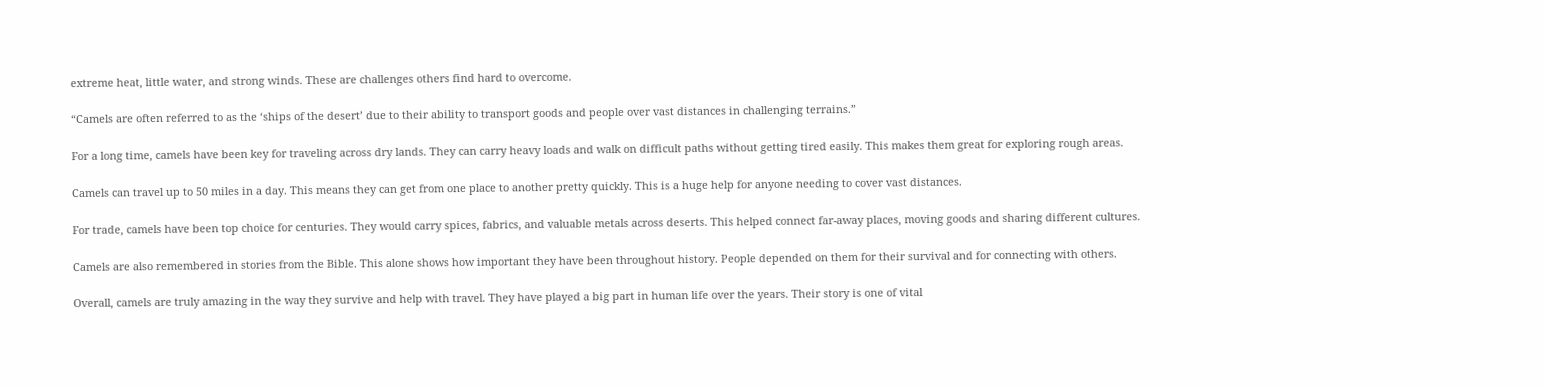extreme heat, little water, and strong winds. These are challenges others find hard to overcome.

“Camels are often referred to as the ‘ships of the desert’ due to their ability to transport goods and people over vast distances in challenging terrains.”

For a long time, camels have been key for traveling across dry lands. They can carry heavy loads and walk on difficult paths without getting tired easily. This makes them great for exploring rough areas.

Camels can travel up to 50 miles in a day. This means they can get from one place to another pretty quickly. This is a huge help for anyone needing to cover vast distances.

For trade, camels have been top choice for centuries. They would carry spices, fabrics, and valuable metals across deserts. This helped connect far-away places, moving goods and sharing different cultures.

Camels are also remembered in stories from the Bible. This alone shows how important they have been throughout history. People depended on them for their survival and for connecting with others.

Overall, camels are truly amazing in the way they survive and help with travel. They have played a big part in human life over the years. Their story is one of vital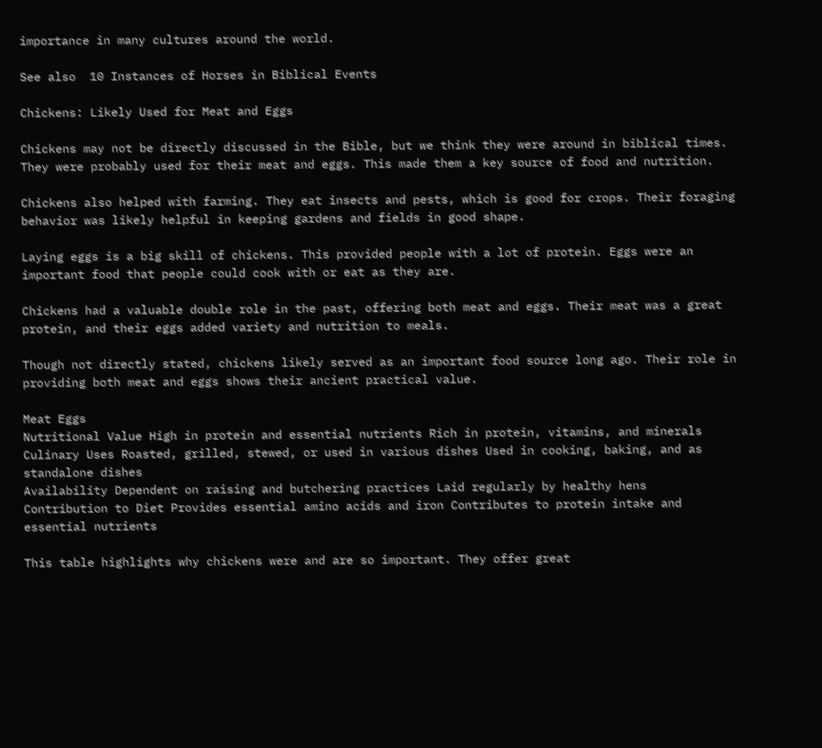importance in many cultures around the world.

See also  10 Instances of Horses in Biblical Events

Chickens: Likely Used for Meat and Eggs

Chickens may not be directly discussed in the Bible, but we think they were around in biblical times. They were probably used for their meat and eggs. This made them a key source of food and nutrition.

Chickens also helped with farming. They eat insects and pests, which is good for crops. Their foraging behavior was likely helpful in keeping gardens and fields in good shape.

Laying eggs is a big skill of chickens. This provided people with a lot of protein. Eggs were an important food that people could cook with or eat as they are.

Chickens had a valuable double role in the past, offering both meat and eggs. Their meat was a great protein, and their eggs added variety and nutrition to meals.

Though not directly stated, chickens likely served as an important food source long ago. Their role in providing both meat and eggs shows their ancient practical value.

Meat Eggs
Nutritional Value High in protein and essential nutrients Rich in protein, vitamins, and minerals
Culinary Uses Roasted, grilled, stewed, or used in various dishes Used in cooking, baking, and as standalone dishes
Availability Dependent on raising and butchering practices Laid regularly by healthy hens
Contribution to Diet Provides essential amino acids and iron Contributes to protein intake and essential nutrients

This table highlights why chickens were and are so important. They offer great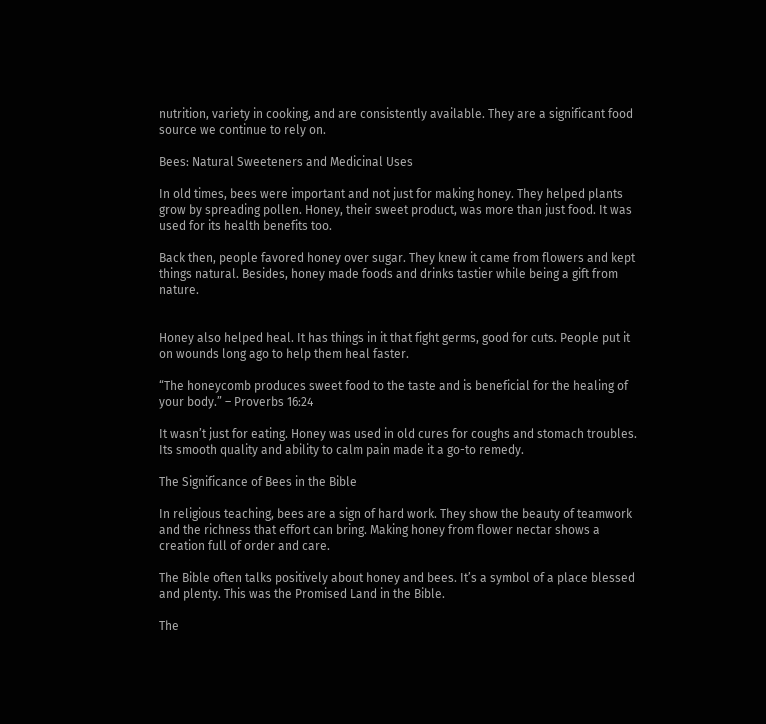nutrition, variety in cooking, and are consistently available. They are a significant food source we continue to rely on.

Bees: Natural Sweeteners and Medicinal Uses

In old times, bees were important and not just for making honey. They helped plants grow by spreading pollen. Honey, their sweet product, was more than just food. It was used for its health benefits too.

Back then, people favored honey over sugar. They knew it came from flowers and kept things natural. Besides, honey made foods and drinks tastier while being a gift from nature.


Honey also helped heal. It has things in it that fight germs, good for cuts. People put it on wounds long ago to help them heal faster.

“The honeycomb produces sweet food to the taste and is beneficial for the healing of your body.” – Proverbs 16:24

It wasn’t just for eating. Honey was used in old cures for coughs and stomach troubles. Its smooth quality and ability to calm pain made it a go-to remedy.

The Significance of Bees in the Bible

In religious teaching, bees are a sign of hard work. They show the beauty of teamwork and the richness that effort can bring. Making honey from flower nectar shows a creation full of order and care.

The Bible often talks positively about honey and bees. It’s a symbol of a place blessed and plenty. This was the Promised Land in the Bible.

The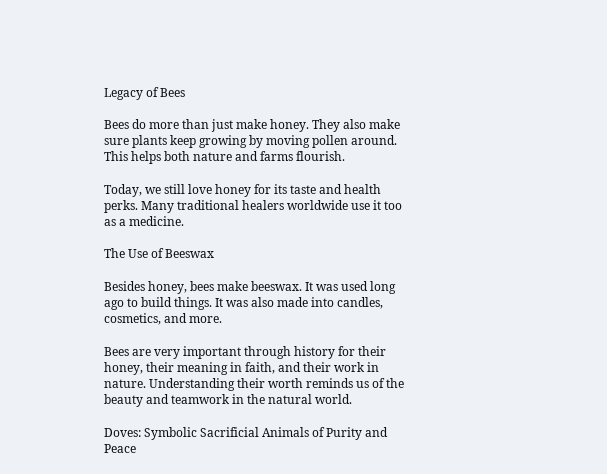Legacy of Bees

Bees do more than just make honey. They also make sure plants keep growing by moving pollen around. This helps both nature and farms flourish.

Today, we still love honey for its taste and health perks. Many traditional healers worldwide use it too as a medicine.

The Use of Beeswax

Besides honey, bees make beeswax. It was used long ago to build things. It was also made into candles, cosmetics, and more.

Bees are very important through history for their honey, their meaning in faith, and their work in nature. Understanding their worth reminds us of the beauty and teamwork in the natural world.

Doves: Symbolic Sacrificial Animals of Purity and Peace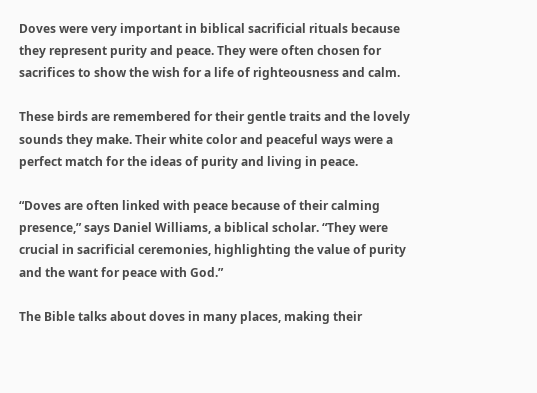Doves were very important in biblical sacrificial rituals because they represent purity and peace. They were often chosen for sacrifices to show the wish for a life of righteousness and calm.

These birds are remembered for their gentle traits and the lovely sounds they make. Their white color and peaceful ways were a perfect match for the ideas of purity and living in peace.

“Doves are often linked with peace because of their calming presence,” says Daniel Williams, a biblical scholar. “They were crucial in sacrificial ceremonies, highlighting the value of purity and the want for peace with God.”

The Bible talks about doves in many places, making their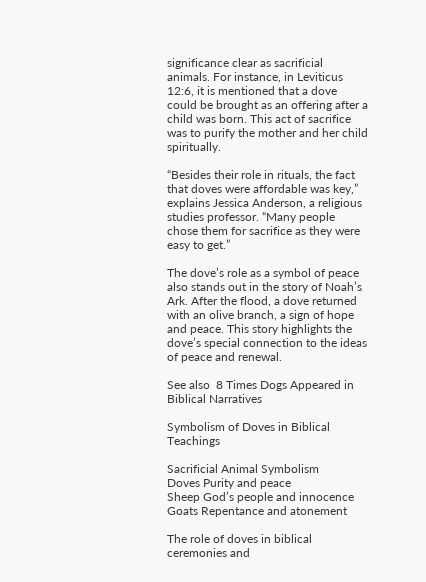significance clear as sacrificial animals. For instance, in Leviticus 12:6, it is mentioned that a dove could be brought as an offering after a child was born. This act of sacrifice was to purify the mother and her child spiritually.

“Besides their role in rituals, the fact that doves were affordable was key,” explains Jessica Anderson, a religious studies professor. “Many people chose them for sacrifice as they were easy to get.”

The dove’s role as a symbol of peace also stands out in the story of Noah’s Ark. After the flood, a dove returned with an olive branch, a sign of hope and peace. This story highlights the dove’s special connection to the ideas of peace and renewal.

See also  8 Times Dogs Appeared in Biblical Narratives

Symbolism of Doves in Biblical Teachings

Sacrificial Animal Symbolism
Doves Purity and peace
Sheep God’s people and innocence
Goats Repentance and atonement

The role of doves in biblical ceremonies and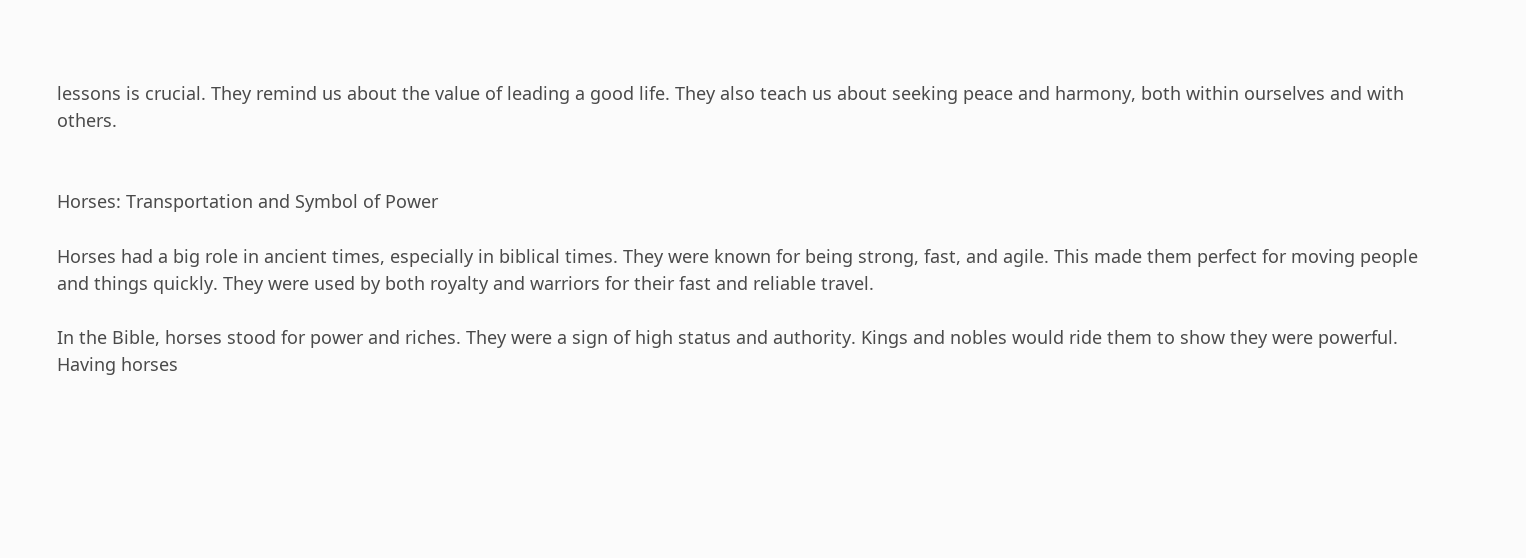lessons is crucial. They remind us about the value of leading a good life. They also teach us about seeking peace and harmony, both within ourselves and with others.


Horses: Transportation and Symbol of Power

Horses had a big role in ancient times, especially in biblical times. They were known for being strong, fast, and agile. This made them perfect for moving people and things quickly. They were used by both royalty and warriors for their fast and reliable travel.

In the Bible, horses stood for power and riches. They were a sign of high status and authority. Kings and nobles would ride them to show they were powerful. Having horses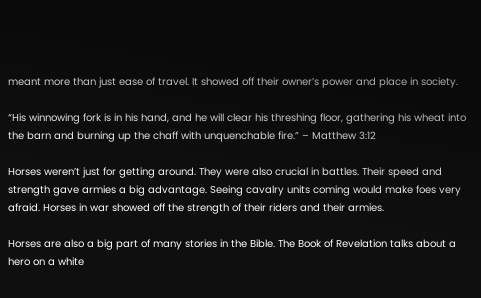meant more than just ease of travel. It showed off their owner’s power and place in society.

“His winnowing fork is in his hand, and he will clear his threshing floor, gathering his wheat into the barn and burning up the chaff with unquenchable fire.” – Matthew 3:12

Horses weren’t just for getting around. They were also crucial in battles. Their speed and strength gave armies a big advantage. Seeing cavalry units coming would make foes very afraid. Horses in war showed off the strength of their riders and their armies.

Horses are also a big part of many stories in the Bible. The Book of Revelation talks about a hero on a white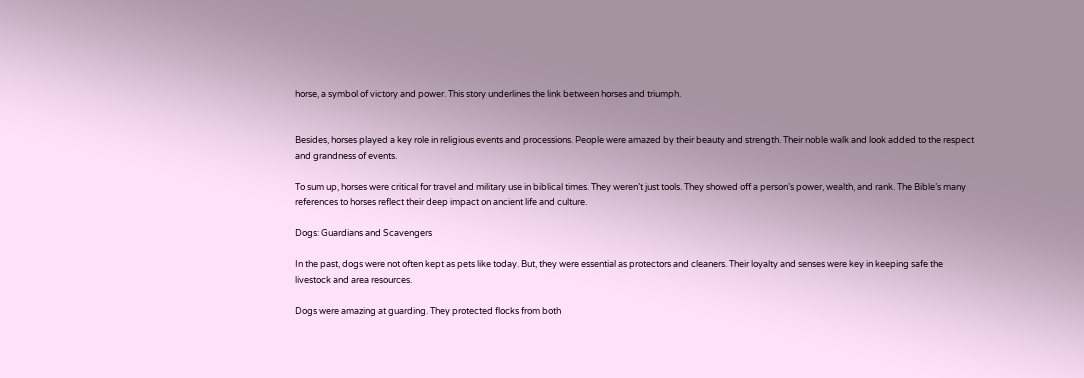horse, a symbol of victory and power. This story underlines the link between horses and triumph.


Besides, horses played a key role in religious events and processions. People were amazed by their beauty and strength. Their noble walk and look added to the respect and grandness of events.

To sum up, horses were critical for travel and military use in biblical times. They weren’t just tools. They showed off a person’s power, wealth, and rank. The Bible’s many references to horses reflect their deep impact on ancient life and culture.

Dogs: Guardians and Scavengers

In the past, dogs were not often kept as pets like today. But, they were essential as protectors and cleaners. Their loyalty and senses were key in keeping safe the livestock and area resources.

Dogs were amazing at guarding. They protected flocks from both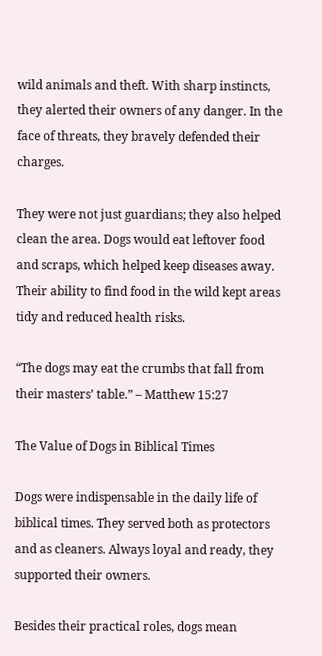wild animals and theft. With sharp instincts, they alerted their owners of any danger. In the face of threats, they bravely defended their charges.

They were not just guardians; they also helped clean the area. Dogs would eat leftover food and scraps, which helped keep diseases away. Their ability to find food in the wild kept areas tidy and reduced health risks.

“The dogs may eat the crumbs that fall from their masters’ table.” – Matthew 15:27

The Value of Dogs in Biblical Times

Dogs were indispensable in the daily life of biblical times. They served both as protectors and as cleaners. Always loyal and ready, they supported their owners.

Besides their practical roles, dogs mean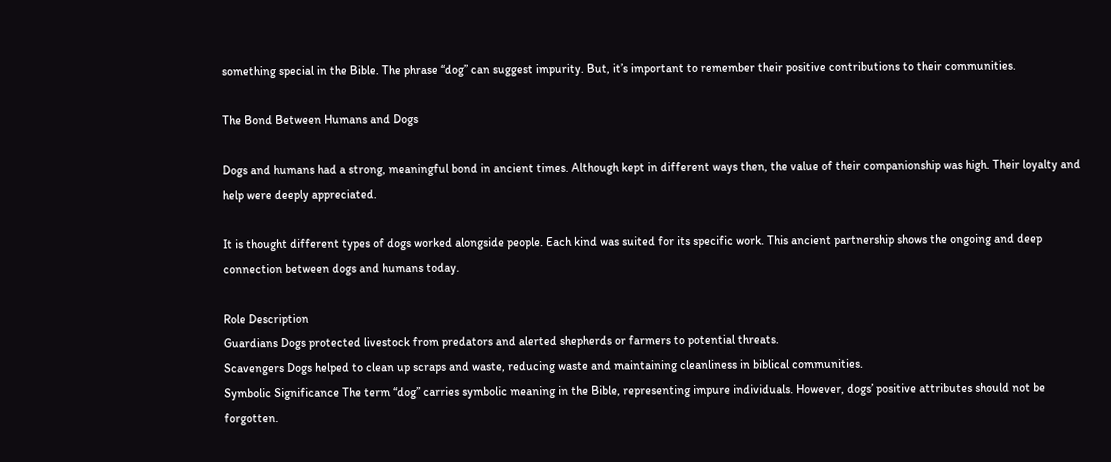something special in the Bible. The phrase “dog” can suggest impurity. But, it’s important to remember their positive contributions to their communities.

The Bond Between Humans and Dogs

Dogs and humans had a strong, meaningful bond in ancient times. Although kept in different ways then, the value of their companionship was high. Their loyalty and help were deeply appreciated.

It is thought different types of dogs worked alongside people. Each kind was suited for its specific work. This ancient partnership shows the ongoing and deep connection between dogs and humans today.

Role Description
Guardians Dogs protected livestock from predators and alerted shepherds or farmers to potential threats.
Scavengers Dogs helped to clean up scraps and waste, reducing waste and maintaining cleanliness in biblical communities.
Symbolic Significance The term “dog” carries symbolic meaning in the Bible, representing impure individuals. However, dogs’ positive attributes should not be forgotten.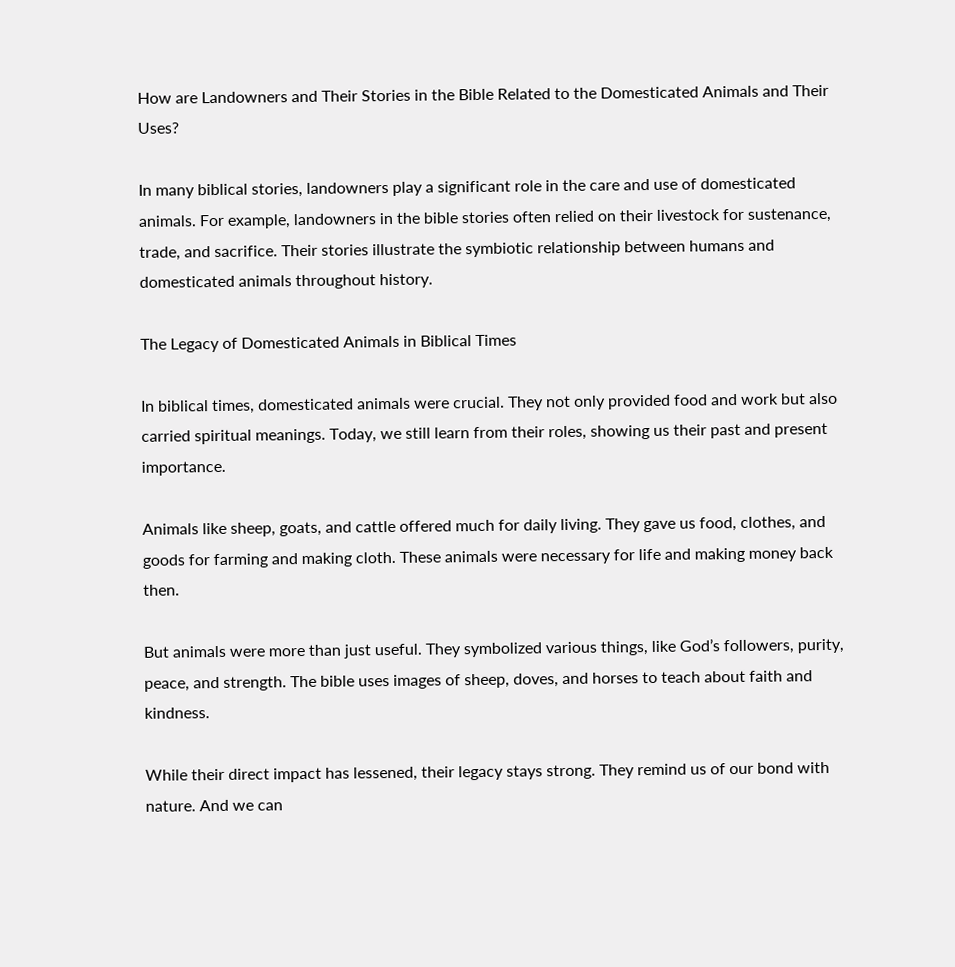How are Landowners and Their Stories in the Bible Related to the Domesticated Animals and Their Uses?

In many biblical stories, landowners play a significant role in the care and use of domesticated animals. For example, landowners in the bible stories often relied on their livestock for sustenance, trade, and sacrifice. Their stories illustrate the symbiotic relationship between humans and domesticated animals throughout history.

The Legacy of Domesticated Animals in Biblical Times

In biblical times, domesticated animals were crucial. They not only provided food and work but also carried spiritual meanings. Today, we still learn from their roles, showing us their past and present importance.

Animals like sheep, goats, and cattle offered much for daily living. They gave us food, clothes, and goods for farming and making cloth. These animals were necessary for life and making money back then.

But animals were more than just useful. They symbolized various things, like God’s followers, purity, peace, and strength. The bible uses images of sheep, doves, and horses to teach about faith and kindness.

While their direct impact has lessened, their legacy stays strong. They remind us of our bond with nature. And we can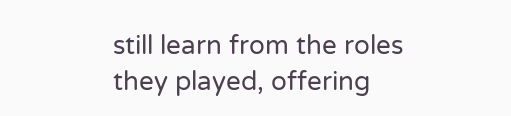still learn from the roles they played, offering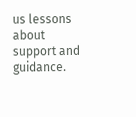us lessons about support and guidance.